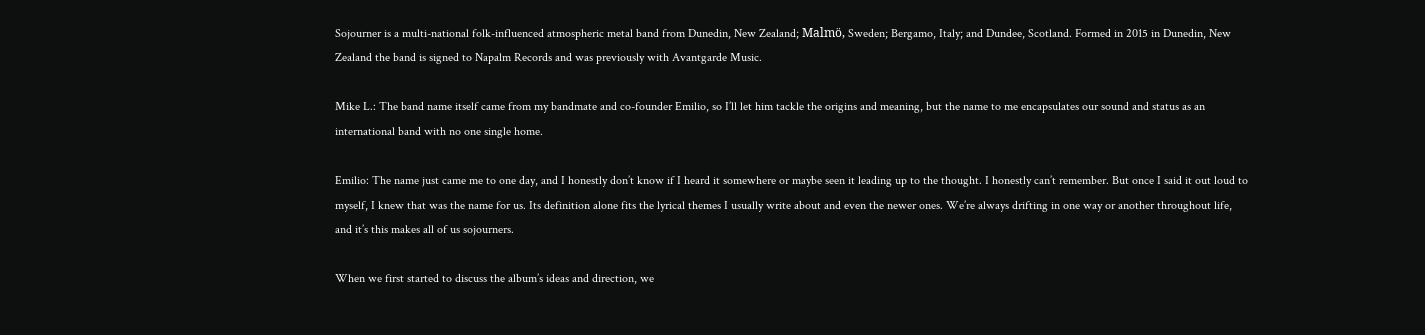Sojourner is a multi-national folk-influenced atmospheric metal band from Dunedin, New Zealand; Malmö, Sweden; Bergamo, Italy; and Dundee, Scotland. Formed in 2015 in Dunedin, New Zealand the band is signed to Napalm Records and was previously with Avantgarde Music.

Mike L.: The band name itself came from my bandmate and co-founder Emilio, so I’ll let him tackle the origins and meaning, but the name to me encapsulates our sound and status as an international band with no one single home.

Emilio: The name just came me to one day, and I honestly don’t know if I heard it somewhere or maybe seen it leading up to the thought. I honestly can’t remember. But once I said it out loud to myself, I knew that was the name for us. Its definition alone fits the lyrical themes I usually write about and even the newer ones. We’re always drifting in one way or another throughout life, and it’s this makes all of us sojourners.

When we first started to discuss the album’s ideas and direction, we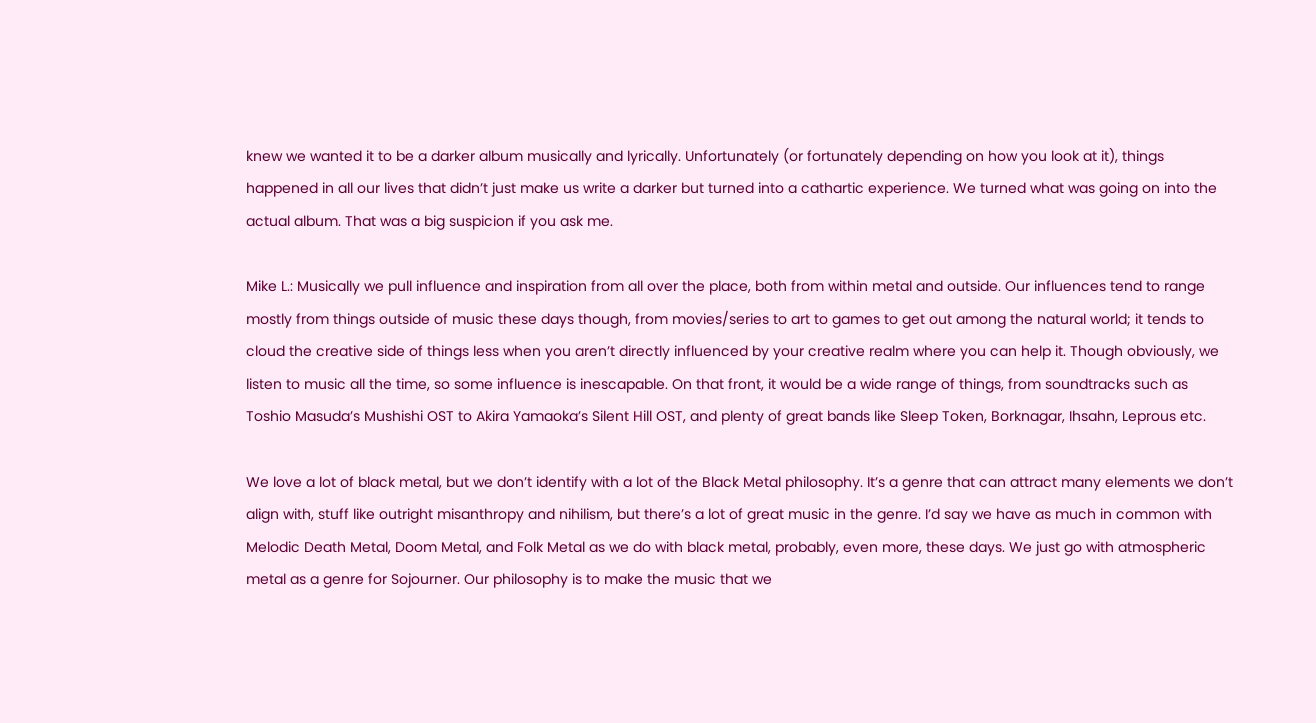knew we wanted it to be a darker album musically and lyrically. Unfortunately (or fortunately depending on how you look at it), things happened in all our lives that didn’t just make us write a darker but turned into a cathartic experience. We turned what was going on into the actual album. That was a big suspicion if you ask me.

Mike L.: Musically we pull influence and inspiration from all over the place, both from within metal and outside. Our influences tend to range mostly from things outside of music these days though, from movies/series to art to games to get out among the natural world; it tends to cloud the creative side of things less when you aren’t directly influenced by your creative realm where you can help it. Though obviously, we listen to music all the time, so some influence is inescapable. On that front, it would be a wide range of things, from soundtracks such as Toshio Masuda’s Mushishi OST to Akira Yamaoka’s Silent Hill OST, and plenty of great bands like Sleep Token, Borknagar, Ihsahn, Leprous etc.

We love a lot of black metal, but we don’t identify with a lot of the Black Metal philosophy. It’s a genre that can attract many elements we don’t align with, stuff like outright misanthropy and nihilism, but there’s a lot of great music in the genre. I’d say we have as much in common with Melodic Death Metal, Doom Metal, and Folk Metal as we do with black metal, probably, even more, these days. We just go with atmospheric metal as a genre for Sojourner. Our philosophy is to make the music that we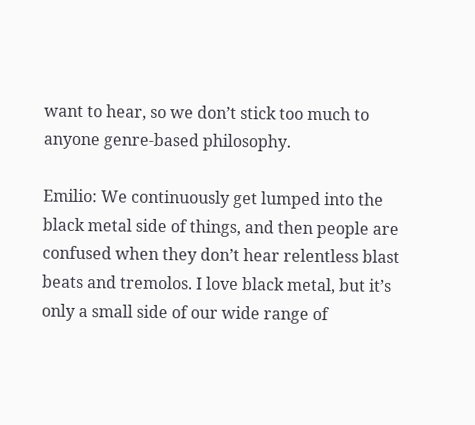want to hear, so we don’t stick too much to anyone genre-based philosophy.

Emilio: We continuously get lumped into the black metal side of things, and then people are confused when they don’t hear relentless blast beats and tremolos. I love black metal, but it’s only a small side of our wide range of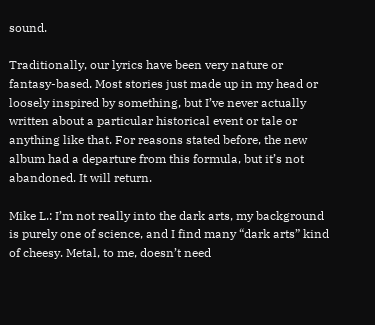sound.

Traditionally, our lyrics have been very nature or fantasy-based. Most stories just made up in my head or loosely inspired by something, but I’ve never actually written about a particular historical event or tale or anything like that. For reasons stated before, the new album had a departure from this formula, but it’s not abandoned. It will return.

Mike L.: I’m not really into the dark arts, my background is purely one of science, and I find many “dark arts” kind of cheesy. Metal, to me, doesn’t need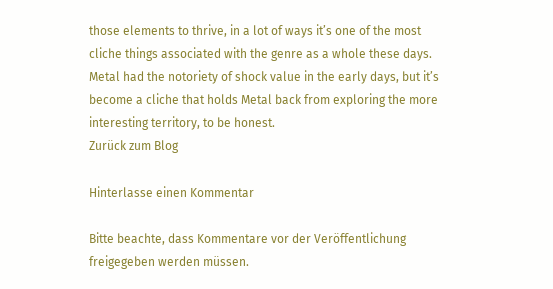those elements to thrive, in a lot of ways it’s one of the most cliche things associated with the genre as a whole these days. Metal had the notoriety of shock value in the early days, but it’s become a cliche that holds Metal back from exploring the more interesting territory, to be honest.
Zurück zum Blog

Hinterlasse einen Kommentar

Bitte beachte, dass Kommentare vor der Veröffentlichung freigegeben werden müssen.